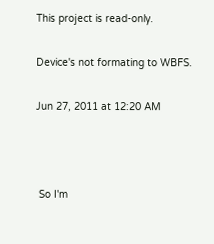This project is read-only.

Device's not formating to WBFS.

Jun 27, 2011 at 12:20 AM



 So I'm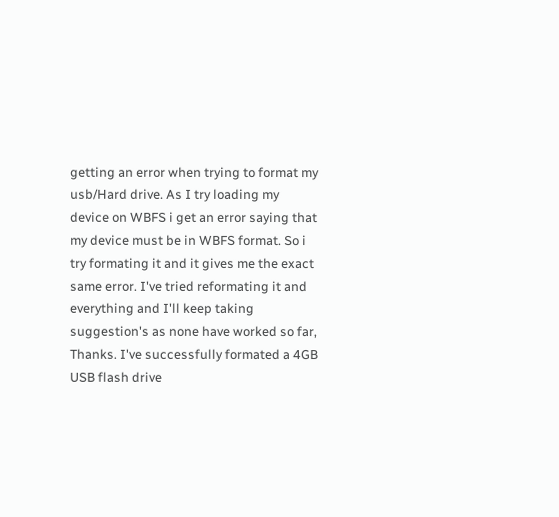getting an error when trying to format my usb/Hard drive. As I try loading my device on WBFS i get an error saying that my device must be in WBFS format. So i try formating it and it gives me the exact same error. I've tried reformating it and everything and I'll keep taking suggestion's as none have worked so far, Thanks. I've successfully formated a 4GB USB flash drive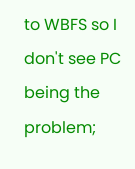to WBFS so I don't see PC being the problem;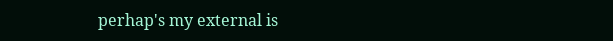perhap's my external is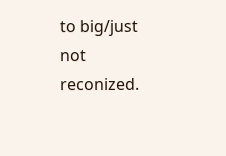to big/just not reconized.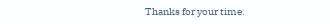Thanks for your time.